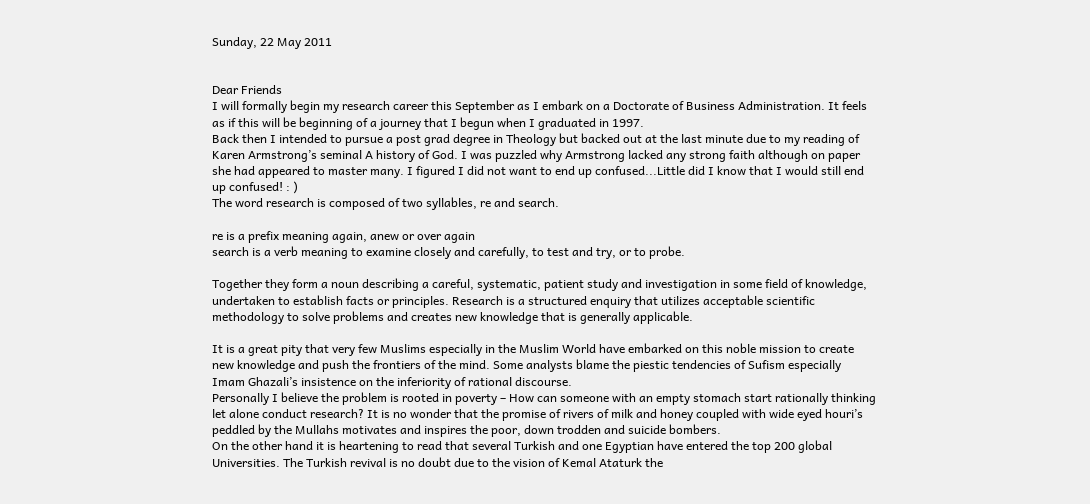Sunday, 22 May 2011


Dear Friends
I will formally begin my research career this September as I embark on a Doctorate of Business Administration. It feels as if this will be beginning of a journey that I begun when I graduated in 1997.
Back then I intended to pursue a post grad degree in Theology but backed out at the last minute due to my reading of Karen Armstrong’s seminal A history of God. I was puzzled why Armstrong lacked any strong faith although on paper she had appeared to master many. I figured I did not want to end up confused...Little did I know that I would still end up confused! : )
The word research is composed of two syllables, re and search.

re is a prefix meaning again, anew or over again
search is a verb meaning to examine closely and carefully, to test and try, or to probe.

Together they form a noun describing a careful, systematic, patient study and investigation in some field of knowledge, undertaken to establish facts or principles. Research is a structured enquiry that utilizes acceptable scientific methodology to solve problems and creates new knowledge that is generally applicable.

It is a great pity that very few Muslims especially in the Muslim World have embarked on this noble mission to create new knowledge and push the frontiers of the mind. Some analysts blame the piestic tendencies of Sufism especially Imam Ghazali’s insistence on the inferiority of rational discourse.
Personally I believe the problem is rooted in poverty – How can someone with an empty stomach start rationally thinking let alone conduct research? It is no wonder that the promise of rivers of milk and honey coupled with wide eyed houri’s peddled by the Mullahs motivates and inspires the poor, down trodden and suicide bombers.
On the other hand it is heartening to read that several Turkish and one Egyptian have entered the top 200 global Universities. The Turkish revival is no doubt due to the vision of Kemal Ataturk the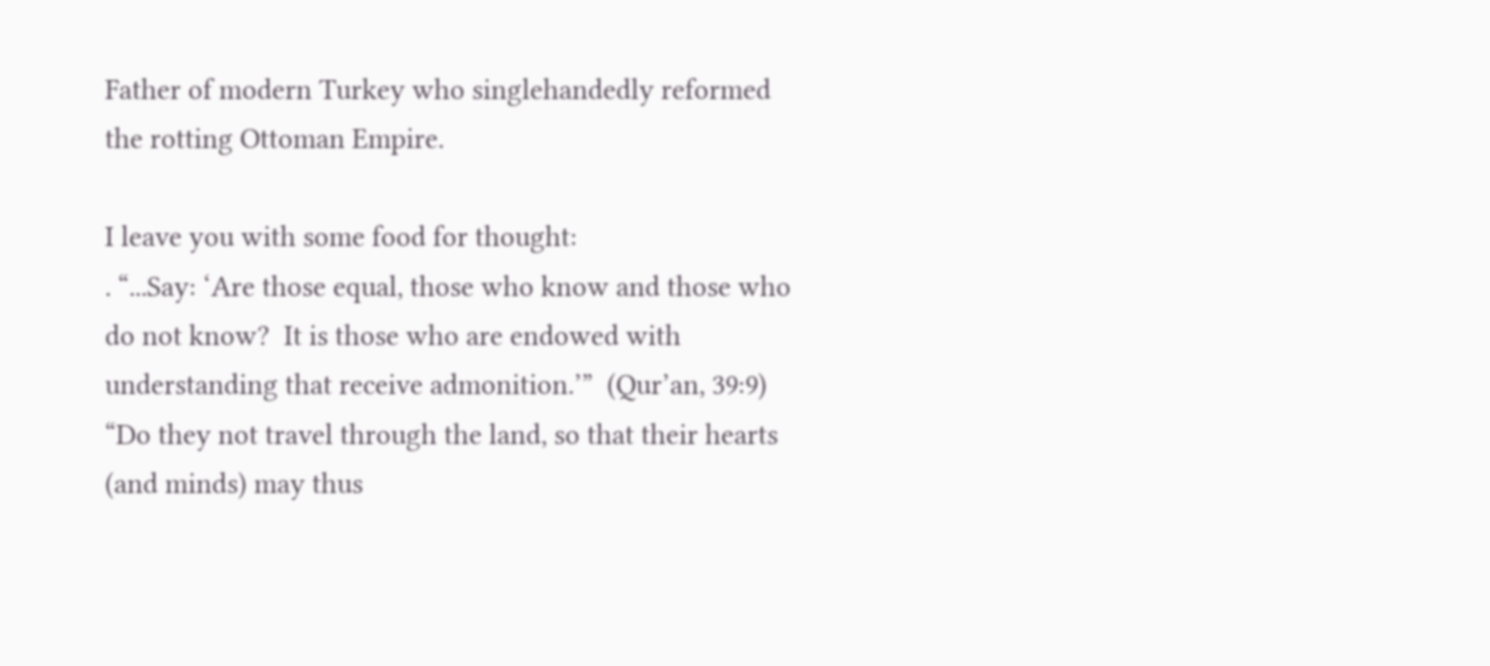Father of modern Turkey who singlehandedly reformed the rotting Ottoman Empire.

I leave you with some food for thought:
. “...Say: ‘Are those equal, those who know and those who do not know?  It is those who are endowed with understanding that receive admonition.’”  (Qur’an, 39:9)
“Do they not travel through the land, so that their hearts (and minds) may thus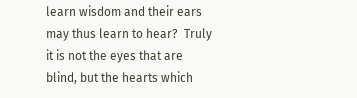learn wisdom and their ears may thus learn to hear?  Truly it is not the eyes that are blind, but the hearts which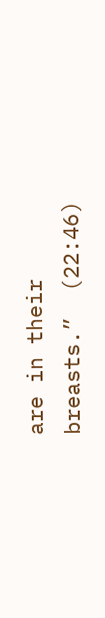are in their breasts.”  (22:46)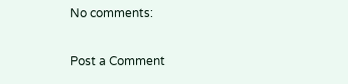No comments:

Post a Comment